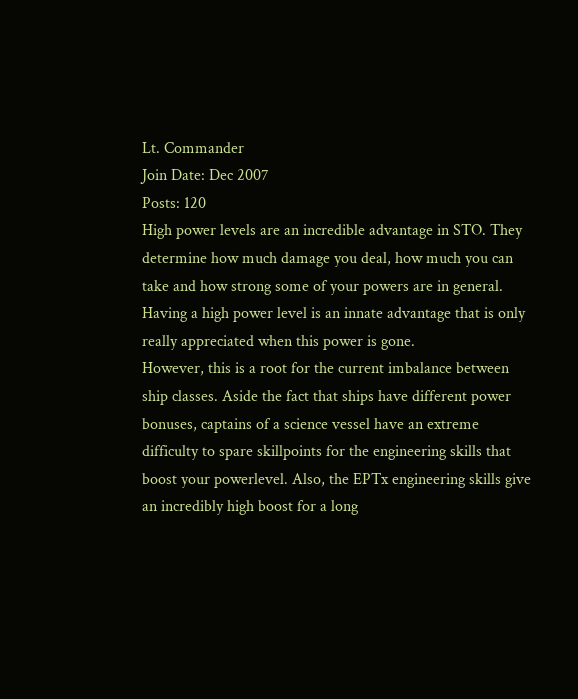Lt. Commander
Join Date: Dec 2007
Posts: 120
High power levels are an incredible advantage in STO. They determine how much damage you deal, how much you can take and how strong some of your powers are in general. Having a high power level is an innate advantage that is only really appreciated when this power is gone.
However, this is a root for the current imbalance between ship classes. Aside the fact that ships have different power bonuses, captains of a science vessel have an extreme difficulty to spare skillpoints for the engineering skills that boost your powerlevel. Also, the EPTx engineering skills give an incredibly high boost for a long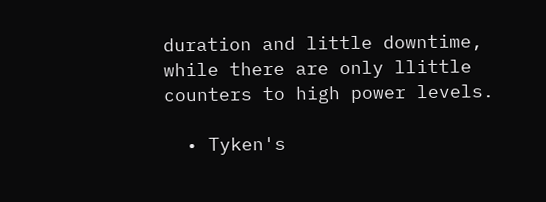duration and little downtime, while there are only llittle counters to high power levels.

  • Tyken's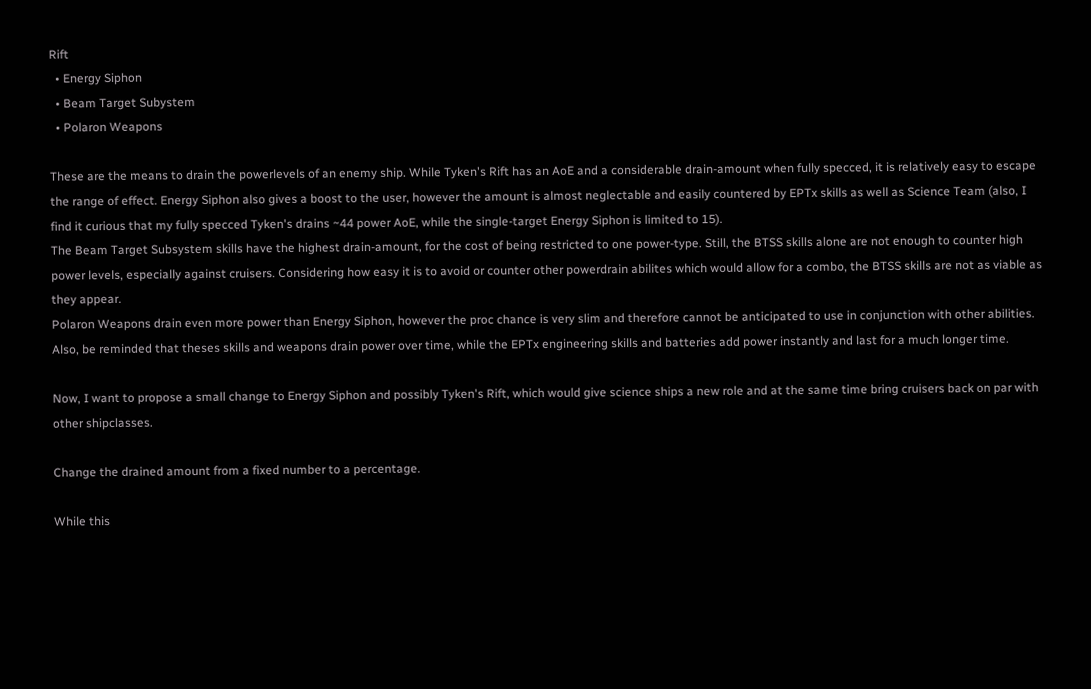Rift
  • Energy Siphon
  • Beam Target Subystem
  • Polaron Weapons

These are the means to drain the powerlevels of an enemy ship. While Tyken's Rift has an AoE and a considerable drain-amount when fully specced, it is relatively easy to escape the range of effect. Energy Siphon also gives a boost to the user, however the amount is almost neglectable and easily countered by EPTx skills as well as Science Team (also, I find it curious that my fully specced Tyken's drains ~44 power AoE, while the single-target Energy Siphon is limited to 15).
The Beam Target Subsystem skills have the highest drain-amount, for the cost of being restricted to one power-type. Still, the BTSS skills alone are not enough to counter high power levels, especially against cruisers. Considering how easy it is to avoid or counter other powerdrain abilites which would allow for a combo, the BTSS skills are not as viable as they appear.
Polaron Weapons drain even more power than Energy Siphon, however the proc chance is very slim and therefore cannot be anticipated to use in conjunction with other abilities.
Also, be reminded that theses skills and weapons drain power over time, while the EPTx engineering skills and batteries add power instantly and last for a much longer time.

Now, I want to propose a small change to Energy Siphon and possibly Tyken's Rift, which would give science ships a new role and at the same time bring cruisers back on par with other shipclasses.

Change the drained amount from a fixed number to a percentage.

While this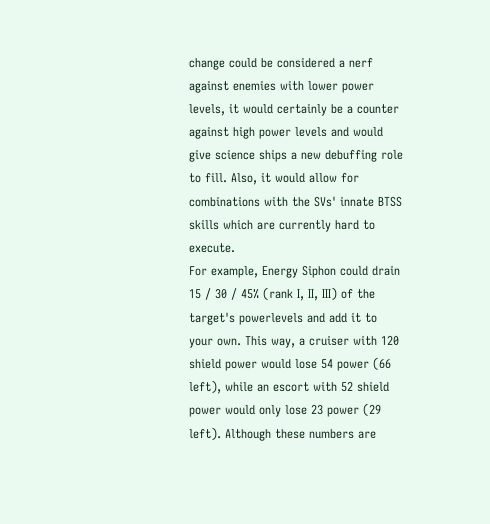change could be considered a nerf against enemies with lower power levels, it would certainly be a counter against high power levels and would give science ships a new debuffing role to fill. Also, it would allow for combinations with the SVs' innate BTSS skills which are currently hard to execute.
For example, Energy Siphon could drain 15 / 30 / 45% (rank I, II, III) of the target's powerlevels and add it to your own. This way, a cruiser with 120 shield power would lose 54 power (66 left), while an escort with 52 shield power would only lose 23 power (29 left). Although these numbers are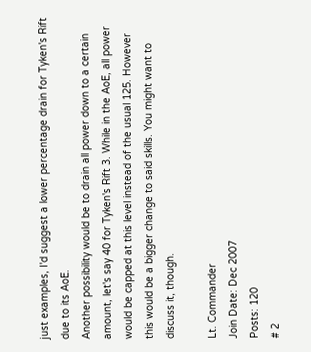just examples, I'd suggest a lower percentage drain for Tyken's Rift due to its AoE.
Another possibility would be to drain all power down to a certain amount, let's say 40 for Tyken's Rift 3. While in the AoE, all power would be capped at this level instead of the usual 125. However this would be a bigger change to said skills. You might want to discuss it, though.

Lt. Commander
Join Date: Dec 2007
Posts: 120
# 2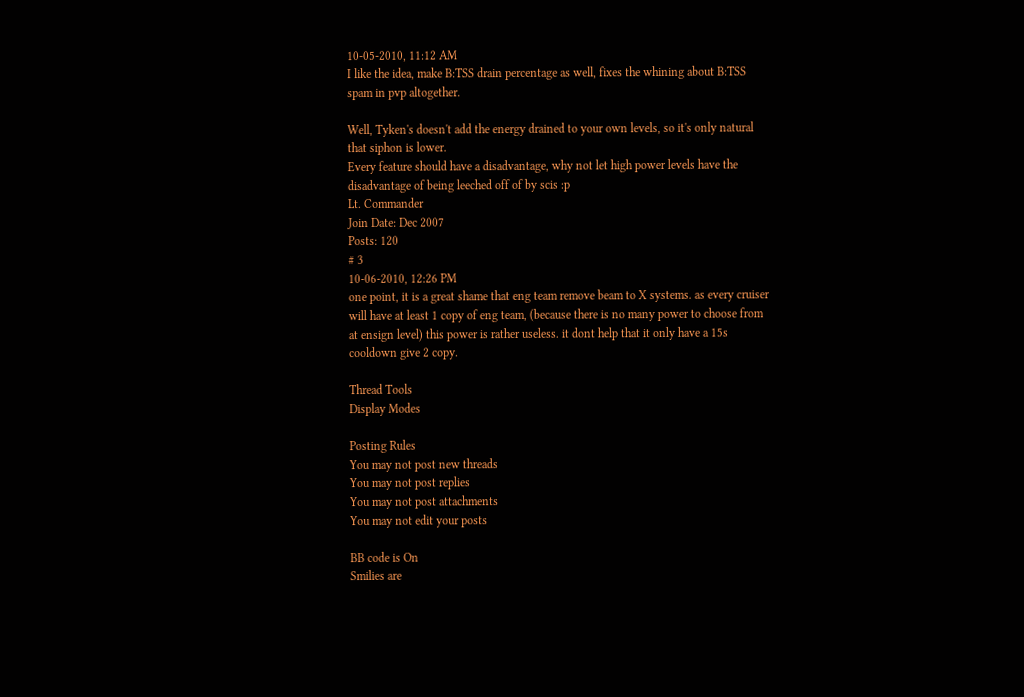10-05-2010, 11:12 AM
I like the idea, make B:TSS drain percentage as well, fixes the whining about B:TSS spam in pvp altogether.

Well, Tyken's doesn't add the energy drained to your own levels, so it's only natural that siphon is lower.
Every feature should have a disadvantage, why not let high power levels have the disadvantage of being leeched off of by scis :p
Lt. Commander
Join Date: Dec 2007
Posts: 120
# 3
10-06-2010, 12:26 PM
one point, it is a great shame that eng team remove beam to X systems. as every cruiser will have at least 1 copy of eng team, (because there is no many power to choose from at ensign level) this power is rather useless. it dont help that it only have a 15s cooldown give 2 copy.

Thread Tools
Display Modes

Posting Rules
You may not post new threads
You may not post replies
You may not post attachments
You may not edit your posts

BB code is On
Smilies are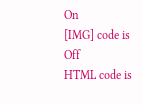On
[IMG] code is Off
HTML code is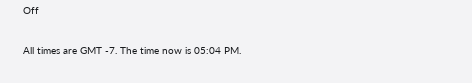Off

All times are GMT -7. The time now is 05:04 PM.